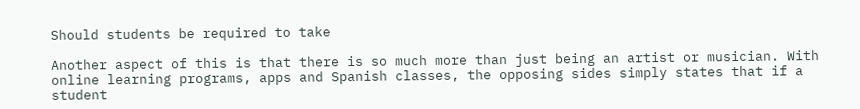Should students be required to take

Another aspect of this is that there is so much more than just being an artist or musician. With online learning programs, apps and Spanish classes, the opposing sides simply states that if a student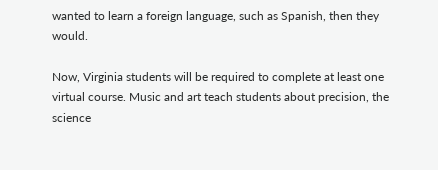wanted to learn a foreign language, such as Spanish, then they would.

Now, Virginia students will be required to complete at least one virtual course. Music and art teach students about precision, the science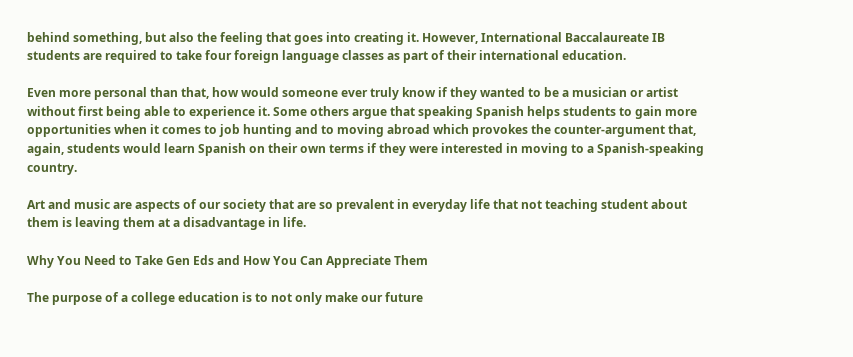behind something, but also the feeling that goes into creating it. However, International Baccalaureate IB students are required to take four foreign language classes as part of their international education.

Even more personal than that, how would someone ever truly know if they wanted to be a musician or artist without first being able to experience it. Some others argue that speaking Spanish helps students to gain more opportunities when it comes to job hunting and to moving abroad which provokes the counter-argument that, again, students would learn Spanish on their own terms if they were interested in moving to a Spanish-speaking country.

Art and music are aspects of our society that are so prevalent in everyday life that not teaching student about them is leaving them at a disadvantage in life.

Why You Need to Take Gen Eds and How You Can Appreciate Them

The purpose of a college education is to not only make our future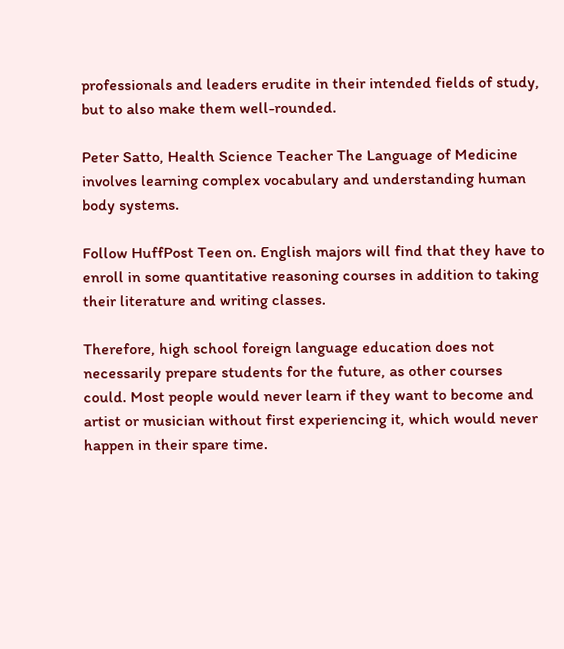professionals and leaders erudite in their intended fields of study, but to also make them well-rounded.

Peter Satto, Health Science Teacher The Language of Medicine involves learning complex vocabulary and understanding human body systems.

Follow HuffPost Teen on. English majors will find that they have to enroll in some quantitative reasoning courses in addition to taking their literature and writing classes.

Therefore, high school foreign language education does not necessarily prepare students for the future, as other courses could. Most people would never learn if they want to become and artist or musician without first experiencing it, which would never happen in their spare time.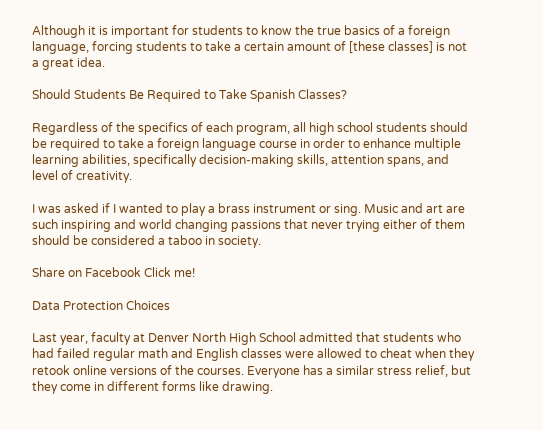Although it is important for students to know the true basics of a foreign language, forcing students to take a certain amount of [these classes] is not a great idea.

Should Students Be Required to Take Spanish Classes?

Regardless of the specifics of each program, all high school students should be required to take a foreign language course in order to enhance multiple learning abilities, specifically decision-making skills, attention spans, and level of creativity.

I was asked if I wanted to play a brass instrument or sing. Music and art are such inspiring and world changing passions that never trying either of them should be considered a taboo in society.

Share on Facebook Click me!

Data Protection Choices

Last year, faculty at Denver North High School admitted that students who had failed regular math and English classes were allowed to cheat when they retook online versions of the courses. Everyone has a similar stress relief, but they come in different forms like drawing.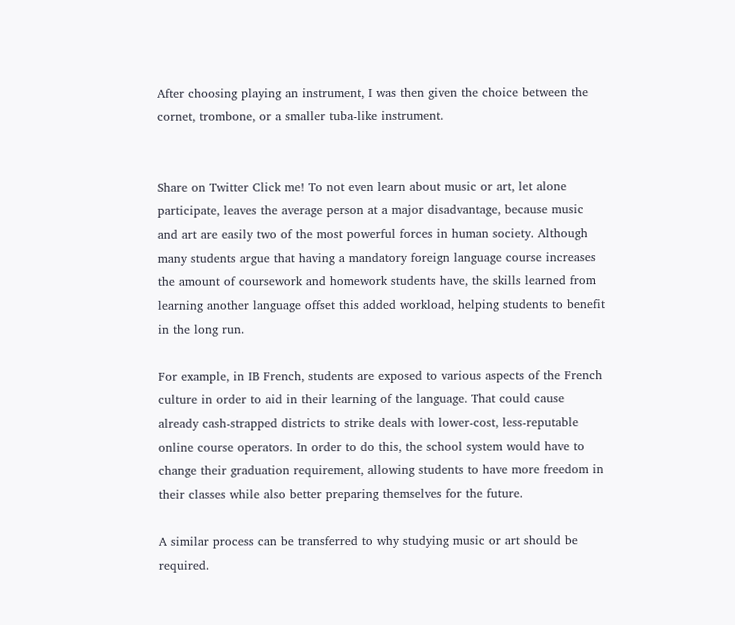After choosing playing an instrument, I was then given the choice between the cornet, trombone, or a smaller tuba-like instrument.


Share on Twitter Click me! To not even learn about music or art, let alone participate, leaves the average person at a major disadvantage, because music and art are easily two of the most powerful forces in human society. Although many students argue that having a mandatory foreign language course increases the amount of coursework and homework students have, the skills learned from learning another language offset this added workload, helping students to benefit in the long run.

For example, in IB French, students are exposed to various aspects of the French culture in order to aid in their learning of the language. That could cause already cash-strapped districts to strike deals with lower-cost, less-reputable online course operators. In order to do this, the school system would have to change their graduation requirement, allowing students to have more freedom in their classes while also better preparing themselves for the future.

A similar process can be transferred to why studying music or art should be required.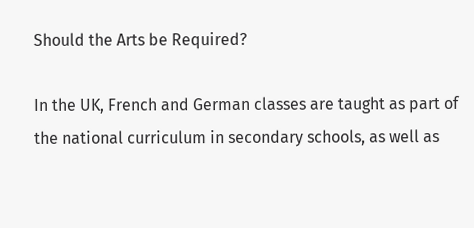Should the Arts be Required?

In the UK, French and German classes are taught as part of the national curriculum in secondary schools, as well as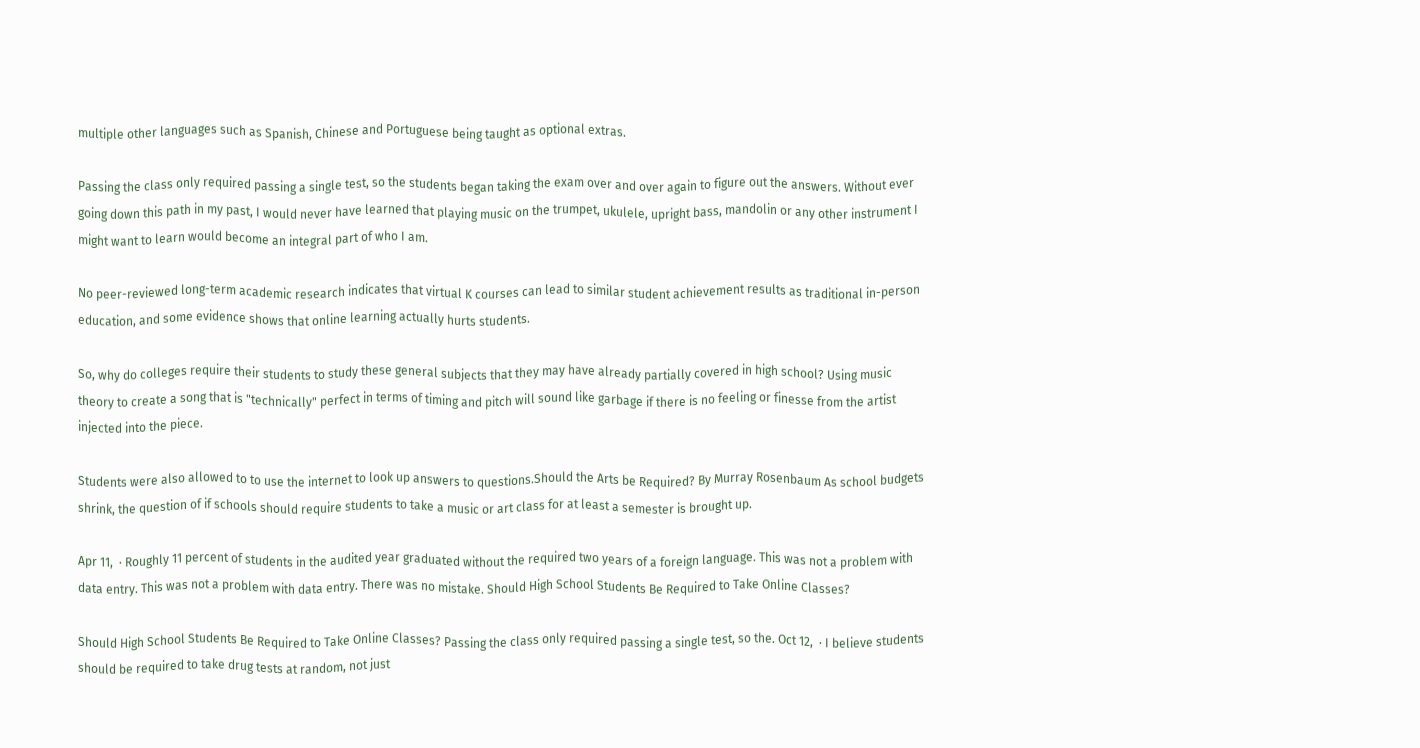multiple other languages such as Spanish, Chinese and Portuguese being taught as optional extras.

Passing the class only required passing a single test, so the students began taking the exam over and over again to figure out the answers. Without ever going down this path in my past, I would never have learned that playing music on the trumpet, ukulele, upright bass, mandolin or any other instrument I might want to learn would become an integral part of who I am.

No peer-reviewed long-term academic research indicates that virtual K courses can lead to similar student achievement results as traditional in-person education, and some evidence shows that online learning actually hurts students.

So, why do colleges require their students to study these general subjects that they may have already partially covered in high school? Using music theory to create a song that is "technically" perfect in terms of timing and pitch will sound like garbage if there is no feeling or finesse from the artist injected into the piece.

Students were also allowed to to use the internet to look up answers to questions.Should the Arts be Required? By Murray Rosenbaum As school budgets shrink, the question of if schools should require students to take a music or art class for at least a semester is brought up.

Apr 11,  · Roughly 11 percent of students in the audited year graduated without the required two years of a foreign language. This was not a problem with data entry. This was not a problem with data entry. There was no mistake. Should High School Students Be Required to Take Online Classes?

Should High School Students Be Required to Take Online Classes? Passing the class only required passing a single test, so the. Oct 12,  · I believe students should be required to take drug tests at random, not just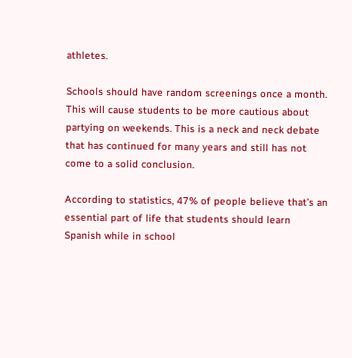athletes.

Schools should have random screenings once a month. This will cause students to be more cautious about partying on weekends. This is a neck and neck debate that has continued for many years and still has not come to a solid conclusion.

According to statistics, 47% of people believe that’s an essential part of life that students should learn Spanish while in school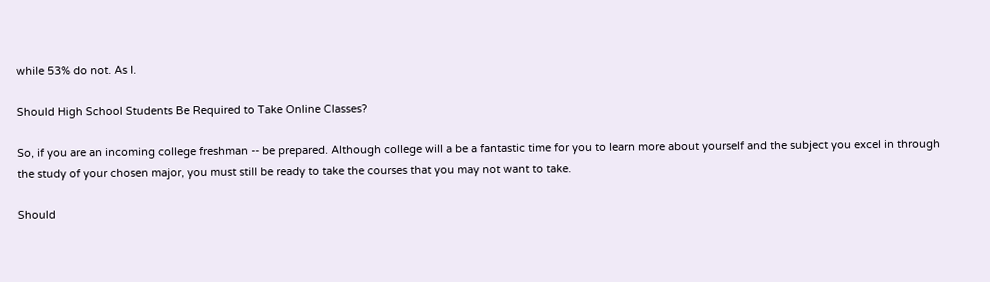while 53% do not. As I.

Should High School Students Be Required to Take Online Classes?

So, if you are an incoming college freshman -- be prepared. Although college will a be a fantastic time for you to learn more about yourself and the subject you excel in through the study of your chosen major, you must still be ready to take the courses that you may not want to take.

Should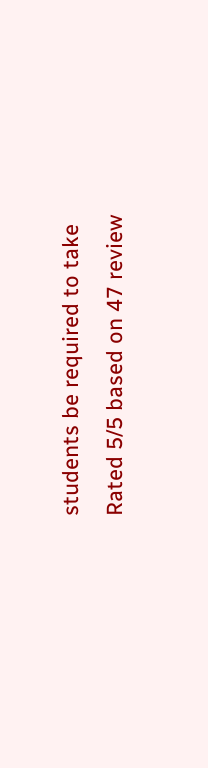students be required to take
Rated 5/5 based on 47 review